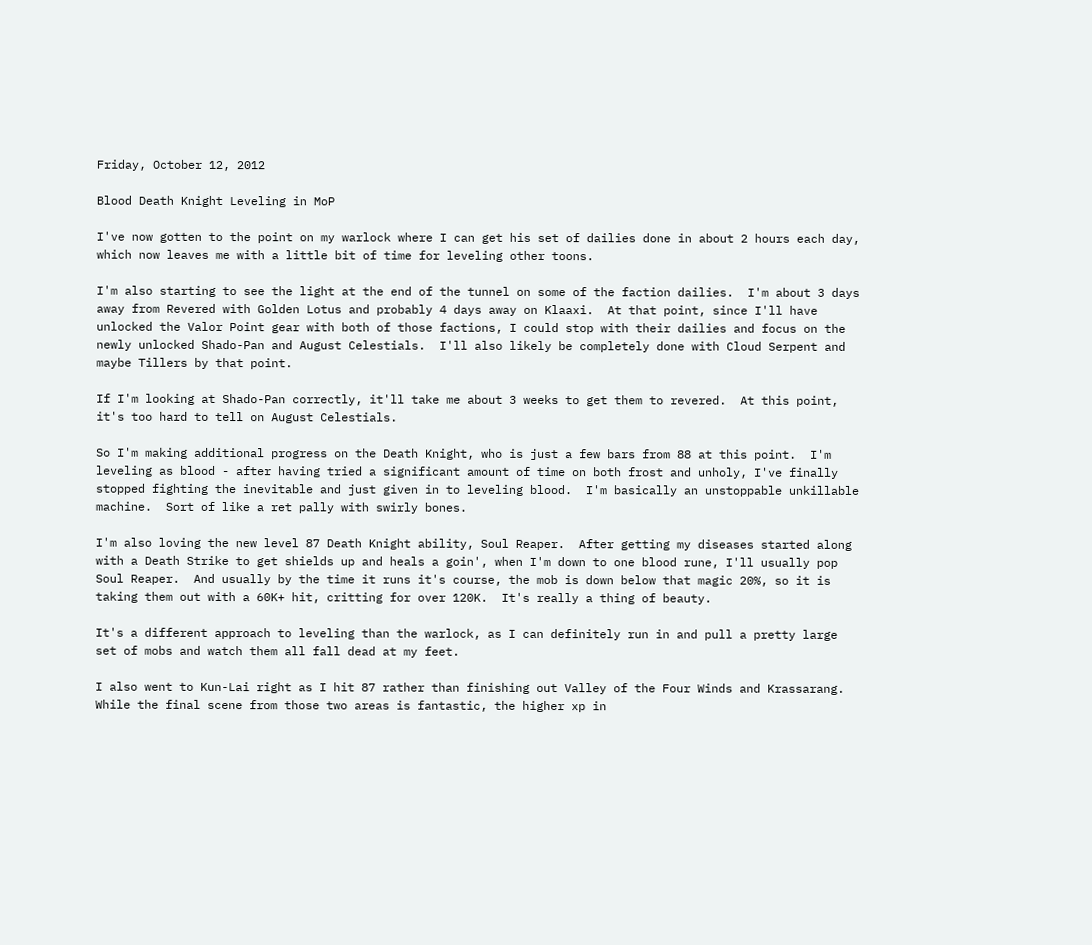Friday, October 12, 2012

Blood Death Knight Leveling in MoP

I've now gotten to the point on my warlock where I can get his set of dailies done in about 2 hours each day, which now leaves me with a little bit of time for leveling other toons.

I'm also starting to see the light at the end of the tunnel on some of the faction dailies.  I'm about 3 days away from Revered with Golden Lotus and probably 4 days away on Klaaxi.  At that point, since I'll have unlocked the Valor Point gear with both of those factions, I could stop with their dailies and focus on the newly unlocked Shado-Pan and August Celestials.  I'll also likely be completely done with Cloud Serpent and maybe Tillers by that point.

If I'm looking at Shado-Pan correctly, it'll take me about 3 weeks to get them to revered.  At this point, it's too hard to tell on August Celestials.

So I'm making additional progress on the Death Knight, who is just a few bars from 88 at this point.  I'm leveling as blood - after having tried a significant amount of time on both frost and unholy, I've finally stopped fighting the inevitable and just given in to leveling blood.  I'm basically an unstoppable unkillable machine.  Sort of like a ret pally with swirly bones.

I'm also loving the new level 87 Death Knight ability, Soul Reaper.  After getting my diseases started along with a Death Strike to get shields up and heals a goin', when I'm down to one blood rune, I'll usually pop Soul Reaper.  And usually by the time it runs it's course, the mob is down below that magic 20%, so it is taking them out with a 60K+ hit, critting for over 120K.  It's really a thing of beauty.

It's a different approach to leveling than the warlock, as I can definitely run in and pull a pretty large set of mobs and watch them all fall dead at my feet.

I also went to Kun-Lai right as I hit 87 rather than finishing out Valley of the Four Winds and Krassarang.  While the final scene from those two areas is fantastic, the higher xp in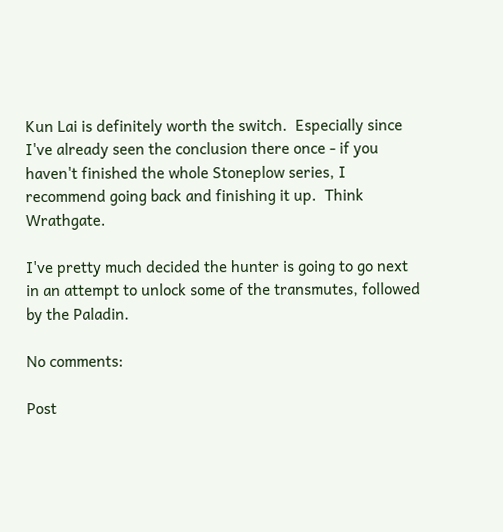Kun Lai is definitely worth the switch.  Especially since I've already seen the conclusion there once - if you haven't finished the whole Stoneplow series, I recommend going back and finishing it up.  Think Wrathgate.

I've pretty much decided the hunter is going to go next in an attempt to unlock some of the transmutes, followed by the Paladin.

No comments:

Post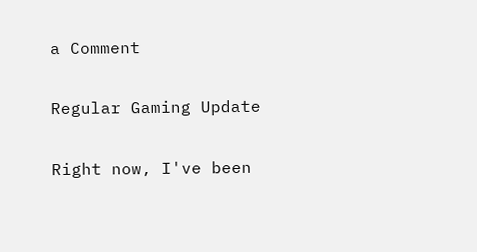a Comment

Regular Gaming Update

Right now, I've been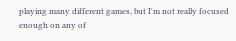playing many different games, but I'm not really focused enough on any of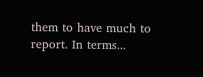them to have much to report. In terms...